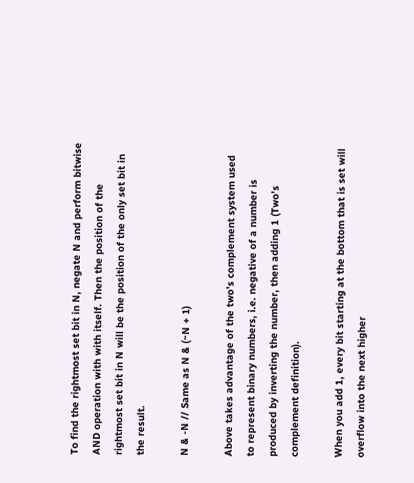To find the rightmost set bit in N, negate N and perform bitwise AND operation with with itself. Then the position of the rightmost set bit in N will be the position of the only set bit in the result.

N & -N // Same as N & (~N + 1)

Above takes advantage of the two’s complement system used to represent binary numbers, i.e. negative of a number is produced by inverting the number, then adding 1 (Two’s complement definition).

When you add 1, every bit starting at the bottom that is set will overflow into the next higher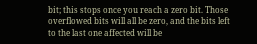bit; this stops once you reach a zero bit. Those overflowed bits will all be zero, and the bits left to the last one affected will be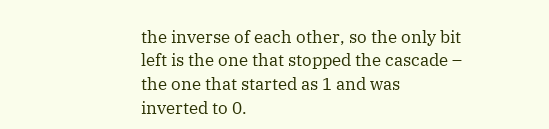the inverse of each other, so the only bit left is the one that stopped the cascade – the one that started as 1 and was inverted to 0.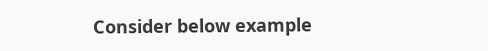Consider below example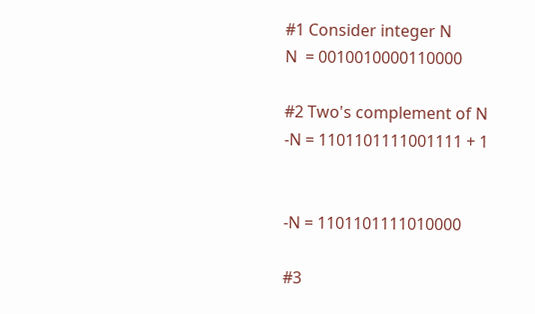#1 Consider integer N
N  = 0010010000110000

#2 Two's complement of N
-N = 1101101111001111 + 1


-N = 1101101111010000

#3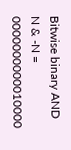Bitwise binary AND
N & -N = 0000000000010000